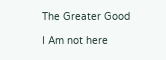The Greater Good

I Am not here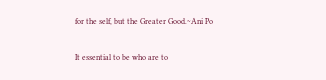for the self, but the Greater Good.~Ani Po

It essential to be who are to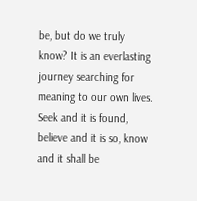be, but do we truly know? It is an everlasting journey searching for meaning to our own lives. Seek and it is found, believe and it is so, know and it shall be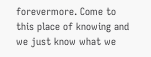forevermore. Come to this place of knowing and we just know what we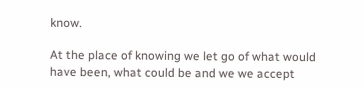know.

At the place of knowing we let go of what would have been, what could be and we we accept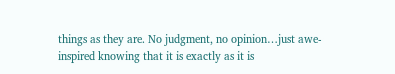things as they are. No judgment, no opinion…just awe-inspired knowing that it is exactly as it is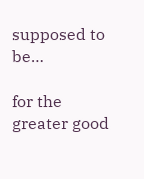supposed to be…

for the greater good